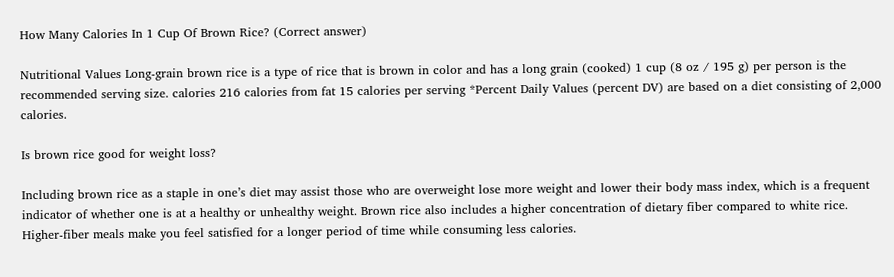How Many Calories In 1 Cup Of Brown Rice? (Correct answer)

Nutritional Values Long-grain brown rice is a type of rice that is brown in color and has a long grain (cooked) 1 cup (8 oz / 195 g) per person is the recommended serving size. calories 216 calories from fat 15 calories per serving *Percent Daily Values (percent DV) are based on a diet consisting of 2,000 calories.

Is brown rice good for weight loss?

Including brown rice as a staple in one’s diet may assist those who are overweight lose more weight and lower their body mass index, which is a frequent indicator of whether one is at a healthy or unhealthy weight. Brown rice also includes a higher concentration of dietary fiber compared to white rice. Higher-fiber meals make you feel satisfied for a longer period of time while consuming less calories.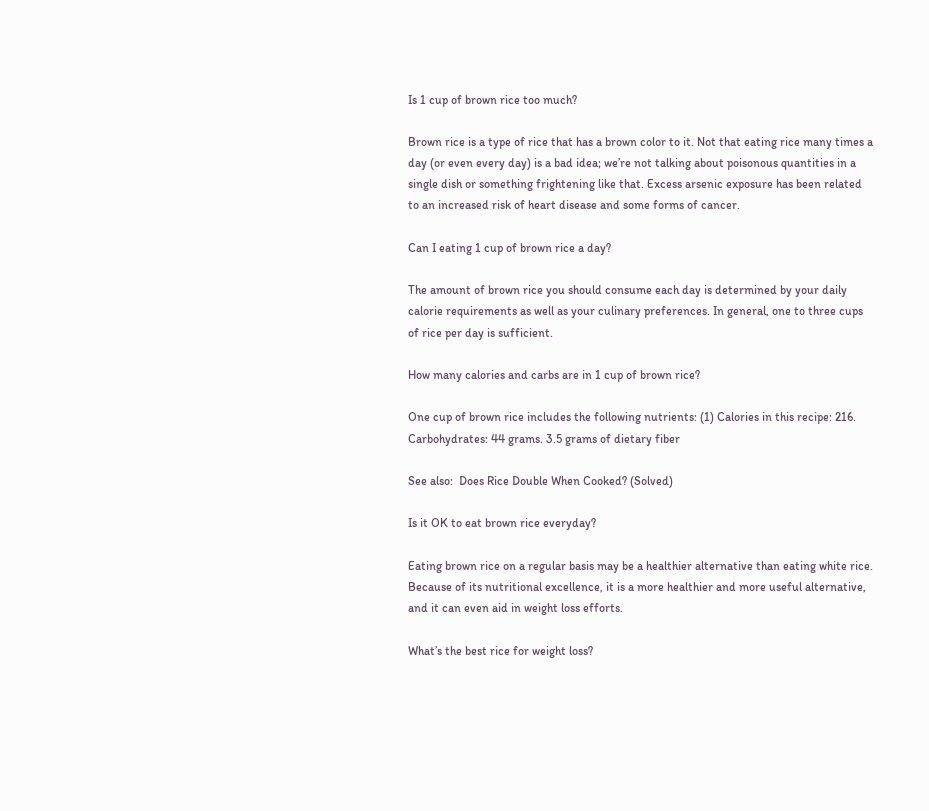Is 1 cup of brown rice too much?

Brown rice is a type of rice that has a brown color to it. Not that eating rice many times a day (or even every day) is a bad idea; we’re not talking about poisonous quantities in a single dish or something frightening like that. Excess arsenic exposure has been related to an increased risk of heart disease and some forms of cancer.

Can I eating 1 cup of brown rice a day?

The amount of brown rice you should consume each day is determined by your daily calorie requirements as well as your culinary preferences. In general, one to three cups of rice per day is sufficient.

How many calories and carbs are in 1 cup of brown rice?

One cup of brown rice includes the following nutrients: (1) Calories in this recipe: 216. Carbohydrates: 44 grams. 3.5 grams of dietary fiber

See also:  Does Rice Double When Cooked? (Solved)

Is it OK to eat brown rice everyday?

Eating brown rice on a regular basis may be a healthier alternative than eating white rice. Because of its nutritional excellence, it is a more healthier and more useful alternative, and it can even aid in weight loss efforts.

What’s the best rice for weight loss?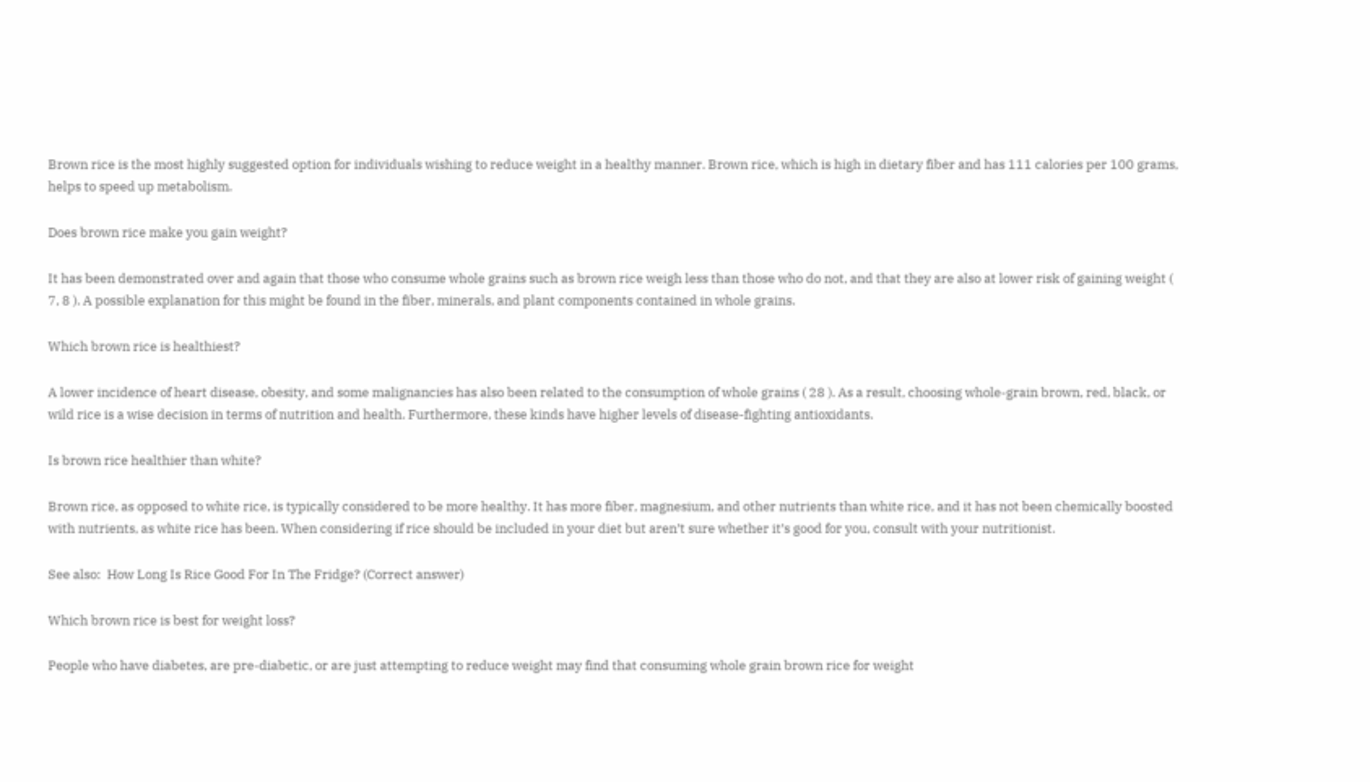Brown rice is the most highly suggested option for individuals wishing to reduce weight in a healthy manner. Brown rice, which is high in dietary fiber and has 111 calories per 100 grams, helps to speed up metabolism.

Does brown rice make you gain weight?

It has been demonstrated over and again that those who consume whole grains such as brown rice weigh less than those who do not, and that they are also at lower risk of gaining weight ( 7, 8 ). A possible explanation for this might be found in the fiber, minerals, and plant components contained in whole grains.

Which brown rice is healthiest?

A lower incidence of heart disease, obesity, and some malignancies has also been related to the consumption of whole grains ( 28 ). As a result, choosing whole-grain brown, red, black, or wild rice is a wise decision in terms of nutrition and health. Furthermore, these kinds have higher levels of disease-fighting antioxidants.

Is brown rice healthier than white?

Brown rice, as opposed to white rice, is typically considered to be more healthy. It has more fiber, magnesium, and other nutrients than white rice, and it has not been chemically boosted with nutrients, as white rice has been. When considering if rice should be included in your diet but aren’t sure whether it’s good for you, consult with your nutritionist.

See also:  How Long Is Rice Good For In The Fridge? (Correct answer)

Which brown rice is best for weight loss?

People who have diabetes, are pre-diabetic, or are just attempting to reduce weight may find that consuming whole grain brown rice for weight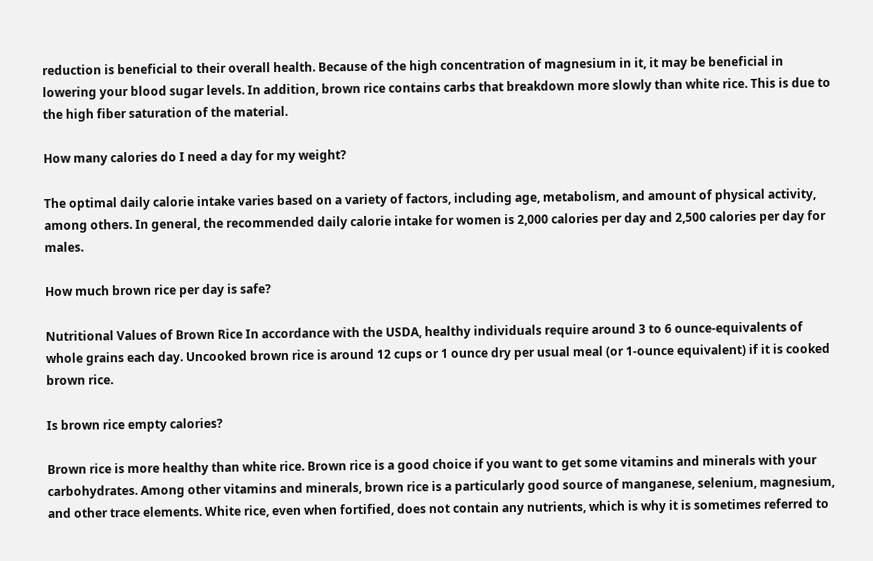reduction is beneficial to their overall health. Because of the high concentration of magnesium in it, it may be beneficial in lowering your blood sugar levels. In addition, brown rice contains carbs that breakdown more slowly than white rice. This is due to the high fiber saturation of the material.

How many calories do I need a day for my weight?

The optimal daily calorie intake varies based on a variety of factors, including age, metabolism, and amount of physical activity, among others. In general, the recommended daily calorie intake for women is 2,000 calories per day and 2,500 calories per day for males.

How much brown rice per day is safe?

Nutritional Values of Brown Rice In accordance with the USDA, healthy individuals require around 3 to 6 ounce-equivalents of whole grains each day. Uncooked brown rice is around 12 cups or 1 ounce dry per usual meal (or 1-ounce equivalent) if it is cooked brown rice.

Is brown rice empty calories?

Brown rice is more healthy than white rice. Brown rice is a good choice if you want to get some vitamins and minerals with your carbohydrates. Among other vitamins and minerals, brown rice is a particularly good source of manganese, selenium, magnesium, and other trace elements. White rice, even when fortified, does not contain any nutrients, which is why it is sometimes referred to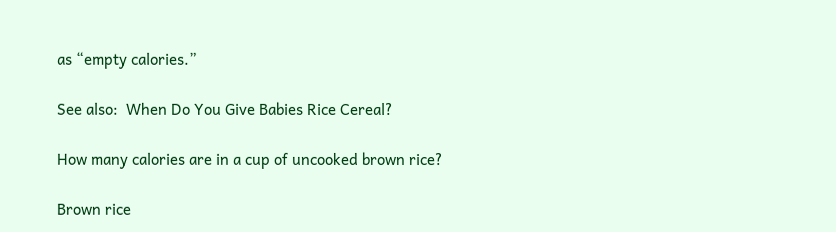as “empty calories.”

See also:  When Do You Give Babies Rice Cereal?

How many calories are in a cup of uncooked brown rice?

Brown rice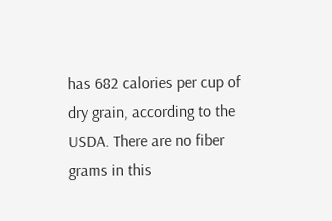has 682 calories per cup of dry grain, according to the USDA. There are no fiber grams in this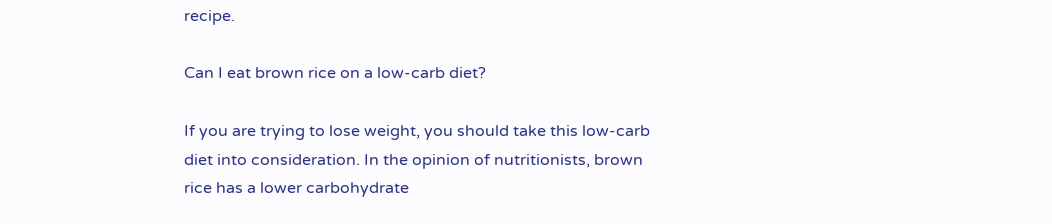recipe.

Can I eat brown rice on a low-carb diet?

If you are trying to lose weight, you should take this low-carb diet into consideration. In the opinion of nutritionists, brown rice has a lower carbohydrate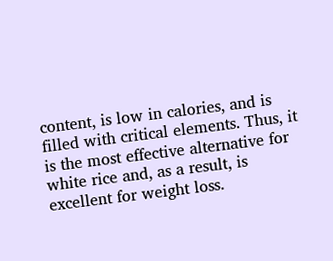content, is low in calories, and is filled with critical elements. Thus, it is the most effective alternative for white rice and, as a result, is excellent for weight loss.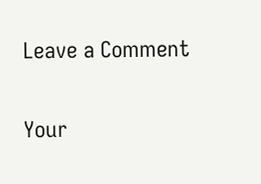Leave a Comment

Your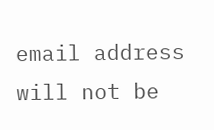email address will not be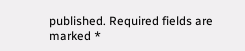published. Required fields are marked *